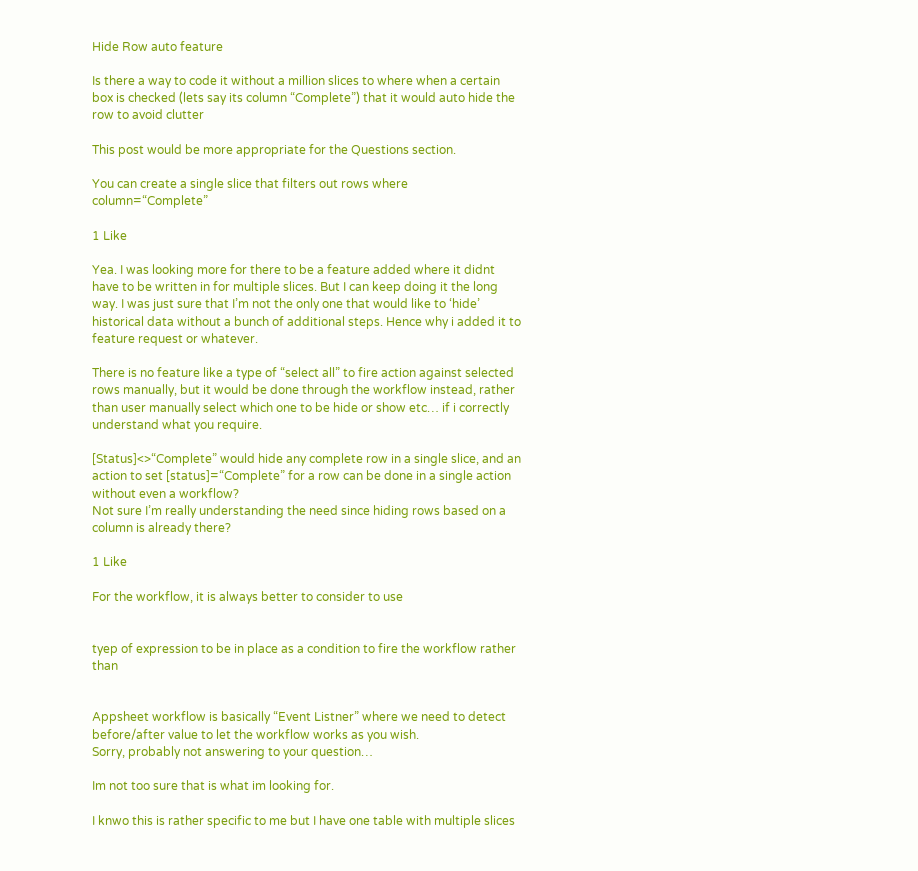Hide Row auto feature

Is there a way to code it without a million slices to where when a certain box is checked (lets say its column “Complete”) that it would auto hide the row to avoid clutter

This post would be more appropriate for the Questions section.

You can create a single slice that filters out rows where column=“Complete”

1 Like

Yea. I was looking more for there to be a feature added where it didnt have to be written in for multiple slices. But I can keep doing it the long way. I was just sure that I’m not the only one that would like to ‘hide’ historical data without a bunch of additional steps. Hence why i added it to feature request or whatever.

There is no feature like a type of “select all” to fire action against selected rows manually, but it would be done through the workflow instead, rather than user manually select which one to be hide or show etc… if i correctly understand what you require.

[Status]<>“Complete” would hide any complete row in a single slice, and an action to set [status]=“Complete” for a row can be done in a single action without even a workflow?
Not sure I’m really understanding the need since hiding rows based on a column is already there?

1 Like

For the workflow, it is always better to consider to use


tyep of expression to be in place as a condition to fire the workflow rather than


Appsheet workflow is basically “Event Listner” where we need to detect before/after value to let the workflow works as you wish.
Sorry, probably not answering to your question…

Im not too sure that is what im looking for.

I knwo this is rather specific to me but I have one table with multiple slices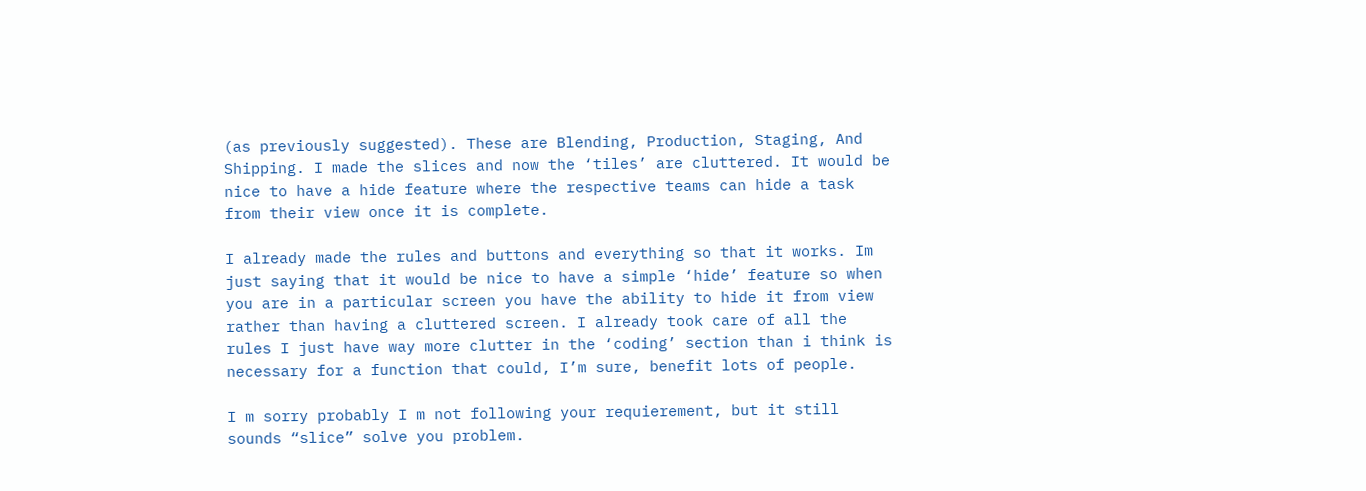(as previously suggested). These are Blending, Production, Staging, And Shipping. I made the slices and now the ‘tiles’ are cluttered. It would be nice to have a hide feature where the respective teams can hide a task from their view once it is complete.

I already made the rules and buttons and everything so that it works. Im just saying that it would be nice to have a simple ‘hide’ feature so when you are in a particular screen you have the ability to hide it from view rather than having a cluttered screen. I already took care of all the rules I just have way more clutter in the ‘coding’ section than i think is necessary for a function that could, I’m sure, benefit lots of people.

I m sorry probably I m not following your requierement, but it still sounds “slice” solve you problem.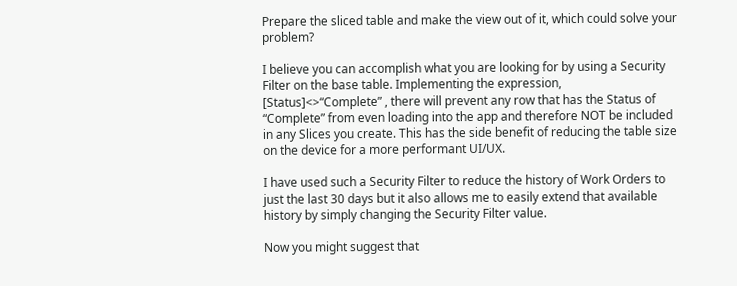Prepare the sliced table and make the view out of it, which could solve your problem?

I believe you can accomplish what you are looking for by using a Security Filter on the base table. Implementing the expression, [Status]<>“Complete” , there will prevent any row that has the Status of “Complete” from even loading into the app and therefore NOT be included in any Slices you create. This has the side benefit of reducing the table size on the device for a more performant UI/UX.

I have used such a Security Filter to reduce the history of Work Orders to just the last 30 days but it also allows me to easily extend that available history by simply changing the Security Filter value.

Now you might suggest that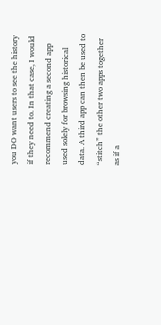you DO want users to see the history if they need to. In that case, I would recommend creating a second app used solely for browsing historical data. A third app can then be used to “stitch” the other two apps together as if a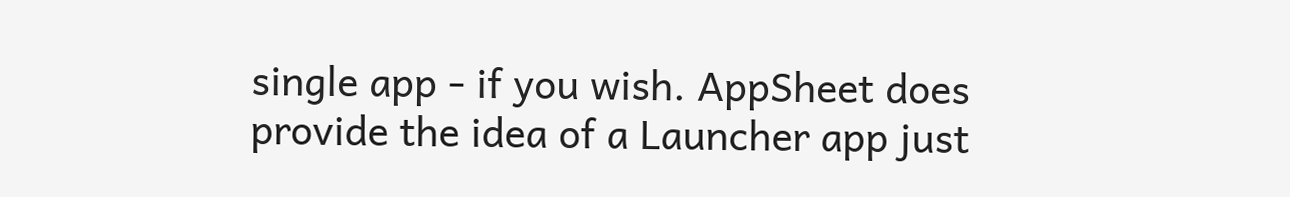single app - if you wish. AppSheet does provide the idea of a Launcher app just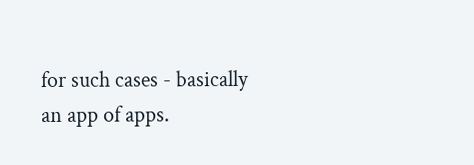for such cases - basically an app of apps.